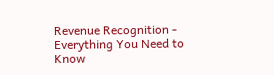Revenue Recognition - Everything You Need to Know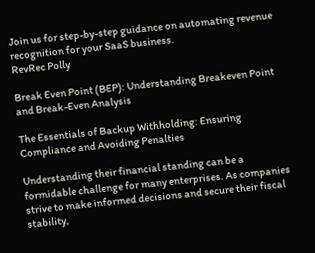Join us for step-by-step guidance on automating revenue recognition for your SaaS business.
RevRec Polly

Break Even Point (BEP): Understanding Breakeven Point and Break-Even Analysis

The Essentials of Backup Withholding: Ensuring Compliance and Avoiding Penalties

Understanding their financial standing can be a formidable challenge for many enterprises. As companies strive to make informed decisions and secure their fiscal stability,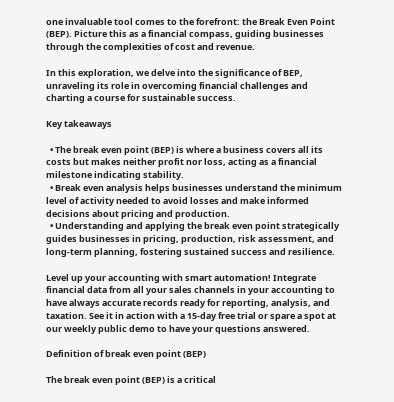one invaluable tool comes to the forefront: the Break Even Point (BEP). Picture this as a financial compass, guiding businesses through the complexities of cost and revenue.

In this exploration, we delve into the significance of BEP, unraveling its role in overcoming financial challenges and charting a course for sustainable success.

Key takeaways

  • The break even point (BEP) is where a business covers all its costs but makes neither profit nor loss, acting as a financial milestone indicating stability.
  • Break even analysis helps businesses understand the minimum level of activity needed to avoid losses and make informed decisions about pricing and production.
  • Understanding and applying the break even point strategically guides businesses in pricing, production, risk assessment, and long-term planning, fostering sustained success and resilience.

Level up your accounting with smart automation! Integrate financial data from all your sales channels in your accounting to have always accurate records ready for reporting, analysis, and taxation. See it in action with a 15-day free trial or spare a spot at our weekly public demo to have your questions answered.

Definition of break even point (BEP)

The break even point (BEP) is a critical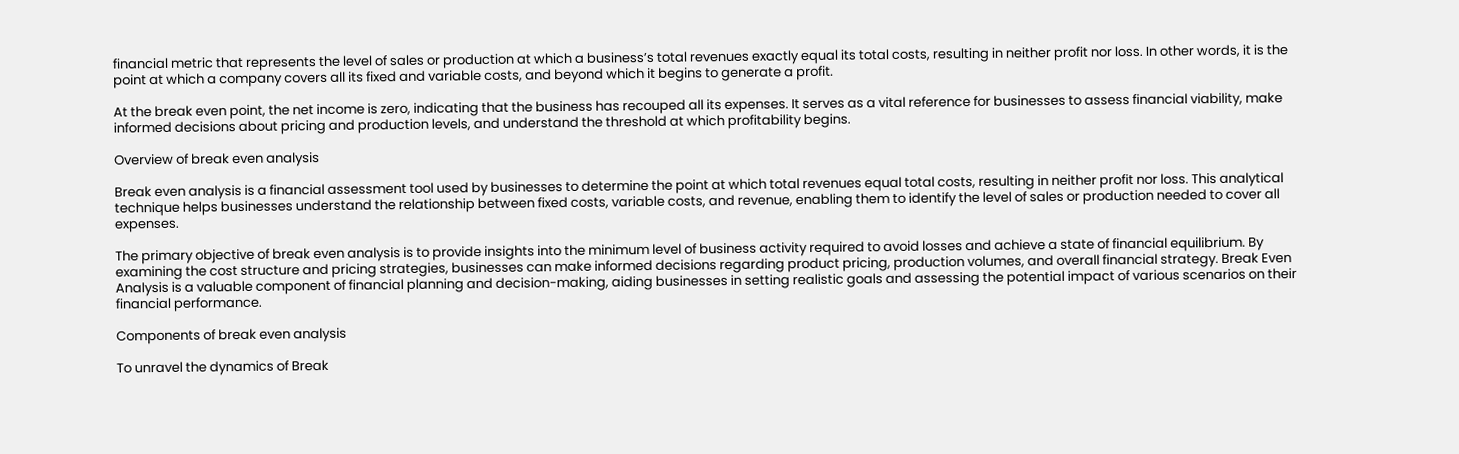financial metric that represents the level of sales or production at which a business’s total revenues exactly equal its total costs, resulting in neither profit nor loss. In other words, it is the point at which a company covers all its fixed and variable costs, and beyond which it begins to generate a profit.

At the break even point, the net income is zero, indicating that the business has recouped all its expenses. It serves as a vital reference for businesses to assess financial viability, make informed decisions about pricing and production levels, and understand the threshold at which profitability begins.

Overview of break even analysis

Break even analysis is a financial assessment tool used by businesses to determine the point at which total revenues equal total costs, resulting in neither profit nor loss. This analytical technique helps businesses understand the relationship between fixed costs, variable costs, and revenue, enabling them to identify the level of sales or production needed to cover all expenses.

The primary objective of break even analysis is to provide insights into the minimum level of business activity required to avoid losses and achieve a state of financial equilibrium. By examining the cost structure and pricing strategies, businesses can make informed decisions regarding product pricing, production volumes, and overall financial strategy. Break Even Analysis is a valuable component of financial planning and decision-making, aiding businesses in setting realistic goals and assessing the potential impact of various scenarios on their financial performance.

Components of break even analysis

To unravel the dynamics of Break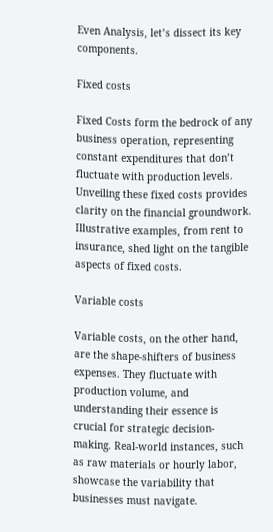Even Analysis, let’s dissect its key components.

Fixed costs

Fixed Costs form the bedrock of any business operation, representing constant expenditures that don’t fluctuate with production levels. Unveiling these fixed costs provides clarity on the financial groundwork. Illustrative examples, from rent to insurance, shed light on the tangible aspects of fixed costs.

Variable costs

Variable costs, on the other hand, are the shape-shifters of business expenses. They fluctuate with production volume, and understanding their essence is crucial for strategic decision-making. Real-world instances, such as raw materials or hourly labor, showcase the variability that businesses must navigate.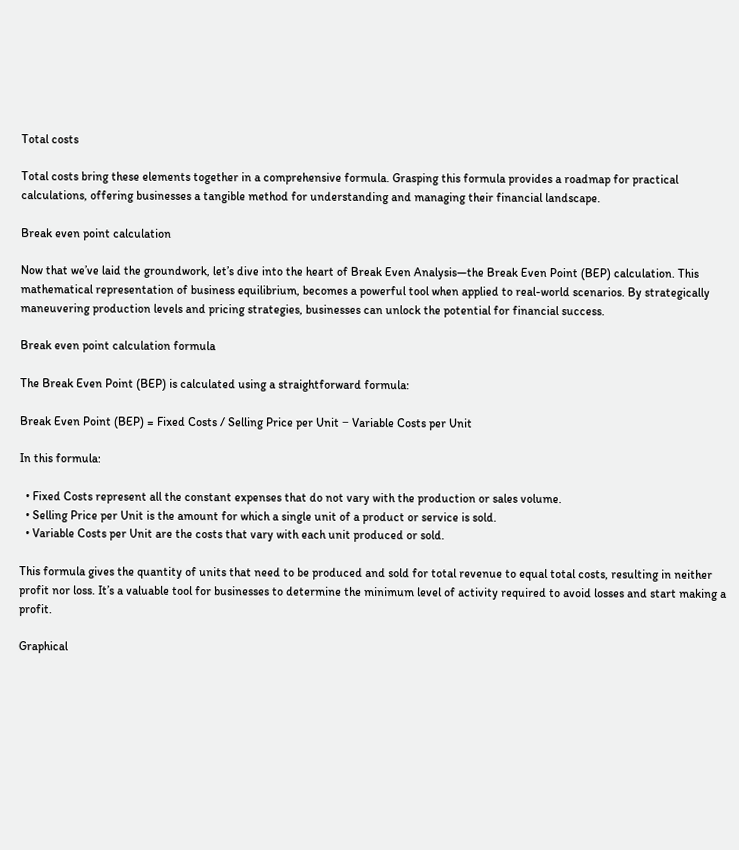Total costs

Total costs bring these elements together in a comprehensive formula. Grasping this formula provides a roadmap for practical calculations, offering businesses a tangible method for understanding and managing their financial landscape.

Break even point calculation

Now that we’ve laid the groundwork, let’s dive into the heart of Break Even Analysis—the Break Even Point (BEP) calculation. This mathematical representation of business equilibrium, becomes a powerful tool when applied to real-world scenarios. By strategically maneuvering production levels and pricing strategies, businesses can unlock the potential for financial success.

Break even point calculation formula

The Break Even Point (BEP) is calculated using a straightforward formula:

Break Even Point (BEP) = Fixed Costs / Selling Price per Unit − Variable Costs per Unit

In this formula:

  • Fixed Costs represent all the constant expenses that do not vary with the production or sales volume.
  • Selling Price per Unit is the amount for which a single unit of a product or service is sold.
  • Variable Costs per Unit are the costs that vary with each unit produced or sold.

This formula gives the quantity of units that need to be produced and sold for total revenue to equal total costs, resulting in neither profit nor loss. It’s a valuable tool for businesses to determine the minimum level of activity required to avoid losses and start making a profit.

Graphical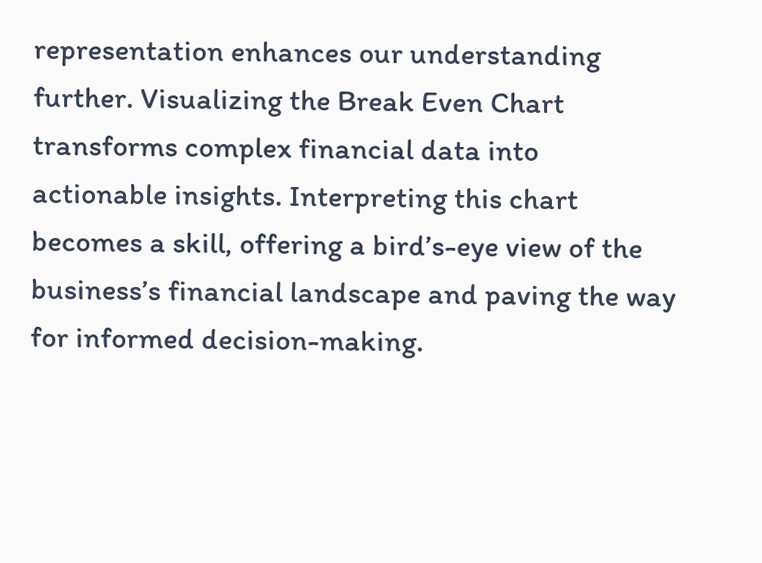representation enhances our understanding further. Visualizing the Break Even Chart transforms complex financial data into actionable insights. Interpreting this chart becomes a skill, offering a bird’s-eye view of the business’s financial landscape and paving the way for informed decision-making.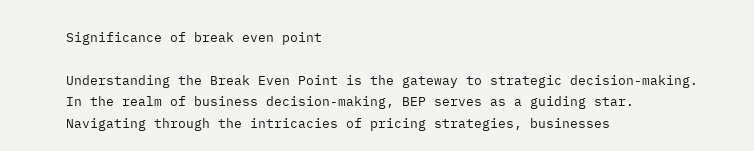Significance of break even point

Understanding the Break Even Point is the gateway to strategic decision-making. In the realm of business decision-making, BEP serves as a guiding star. Navigating through the intricacies of pricing strategies, businesses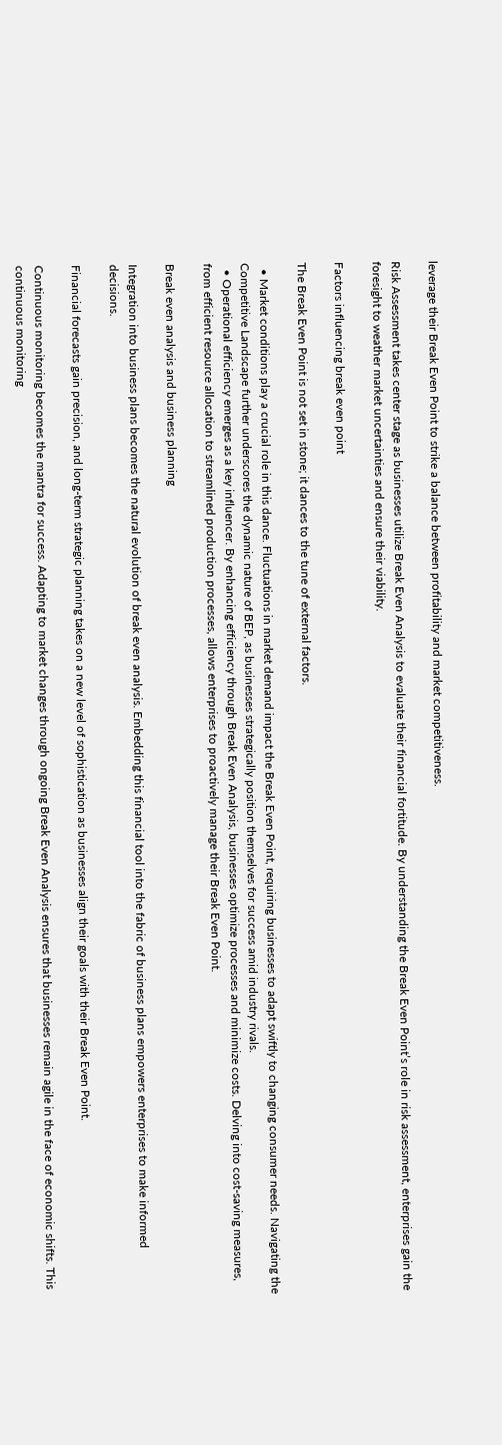leverage their Break Even Point to strike a balance between profitability and market competitiveness.

Risk Assessment takes center stage as businesses utilize Break Even Analysis to evaluate their financial fortitude. By understanding the Break Even Point’s role in risk assessment, enterprises gain the foresight to weather market uncertainties and ensure their viability.

Factors influencing break even point

The Break Even Point is not set in stone; it dances to the tune of external factors.

  • Market conditions play a crucial role in this dance. Fluctuations in market demand impact the Break Even Point, requiring businesses to adapt swiftly to changing consumer needs. Navigating the Competitive Landscape further underscores the dynamic nature of BEP, as businesses strategically position themselves for success amid industry rivals.
  • Operational efficiency emerges as a key influencer. By enhancing efficiency through Break Even Analysis, businesses optimize processes and minimize costs. Delving into cost-saving measures, from efficient resource allocation to streamlined production processes, allows enterprises to proactively manage their Break Even Point.

Break even analysis and business planning

Integration into business plans becomes the natural evolution of break even analysis. Embedding this financial tool into the fabric of business plans empowers enterprises to make informed decisions.

Financial forecasts gain precision, and long-term strategic planning takes on a new level of sophistication as businesses align their goals with their Break Even Point.

Continuous monitoring becomes the mantra for success. Adapting to market changes through ongoing Break Even Analysis ensures that businesses remain agile in the face of economic shifts. This continuous monitoring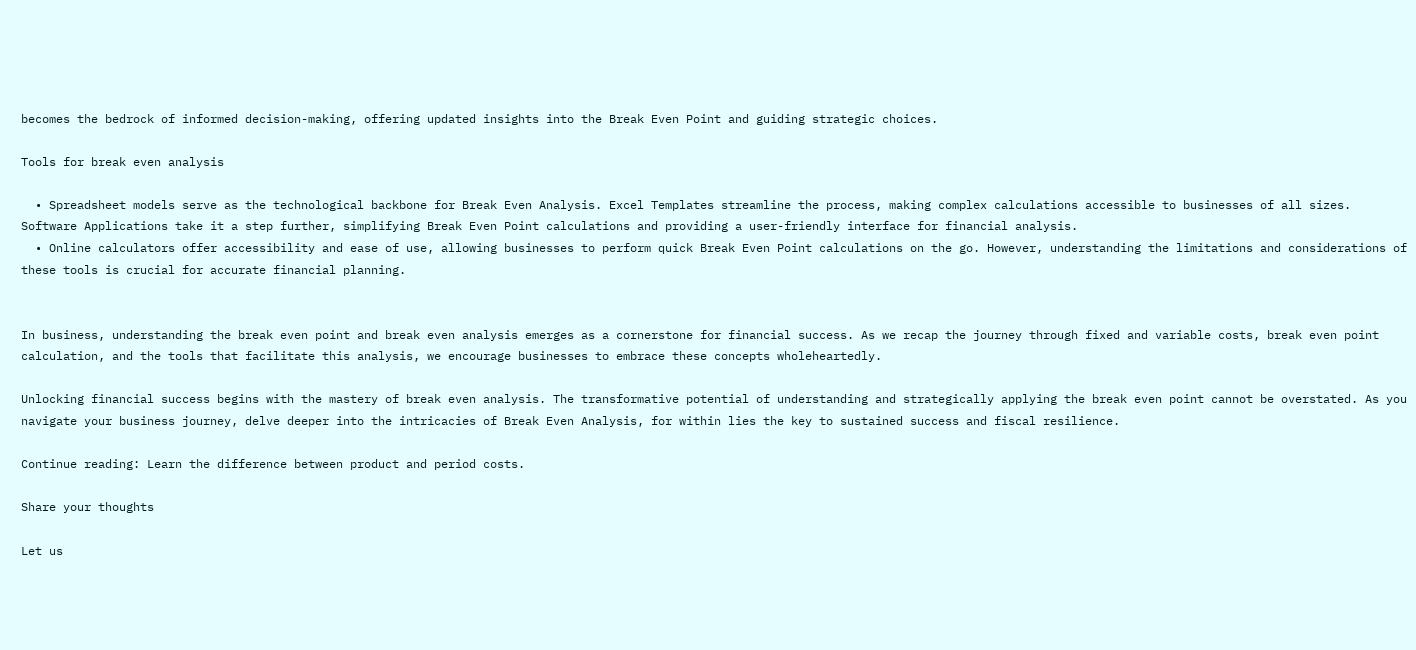becomes the bedrock of informed decision-making, offering updated insights into the Break Even Point and guiding strategic choices.

Tools for break even analysis

  • Spreadsheet models serve as the technological backbone for Break Even Analysis. Excel Templates streamline the process, making complex calculations accessible to businesses of all sizes. Software Applications take it a step further, simplifying Break Even Point calculations and providing a user-friendly interface for financial analysis.
  • Online calculators offer accessibility and ease of use, allowing businesses to perform quick Break Even Point calculations on the go. However, understanding the limitations and considerations of these tools is crucial for accurate financial planning.


In business, understanding the break even point and break even analysis emerges as a cornerstone for financial success. As we recap the journey through fixed and variable costs, break even point calculation, and the tools that facilitate this analysis, we encourage businesses to embrace these concepts wholeheartedly.

Unlocking financial success begins with the mastery of break even analysis. The transformative potential of understanding and strategically applying the break even point cannot be overstated. As you navigate your business journey, delve deeper into the intricacies of Break Even Analysis, for within lies the key to sustained success and fiscal resilience.

Continue reading: Learn the difference between product and period costs.

Share your thoughts

Let us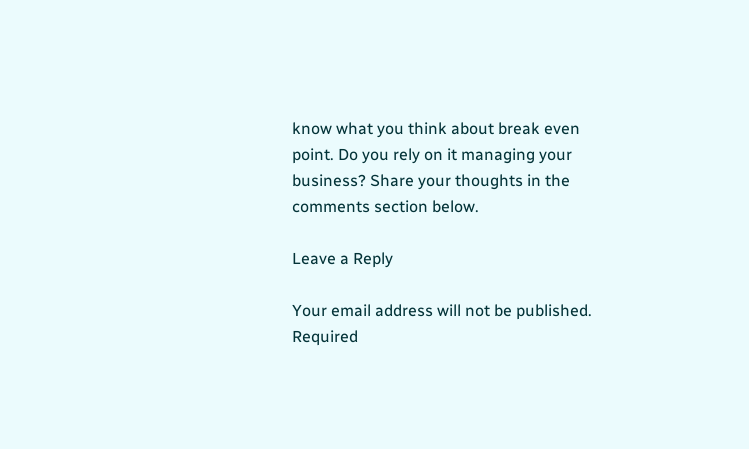know what you think about break even point. Do you rely on it managing your business? Share your thoughts in the comments section below.

Leave a Reply

Your email address will not be published. Required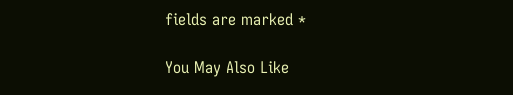fields are marked *

You May Also Like